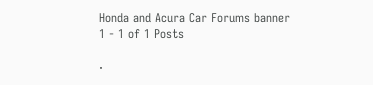Honda and Acura Car Forums banner
1 - 1 of 1 Posts

·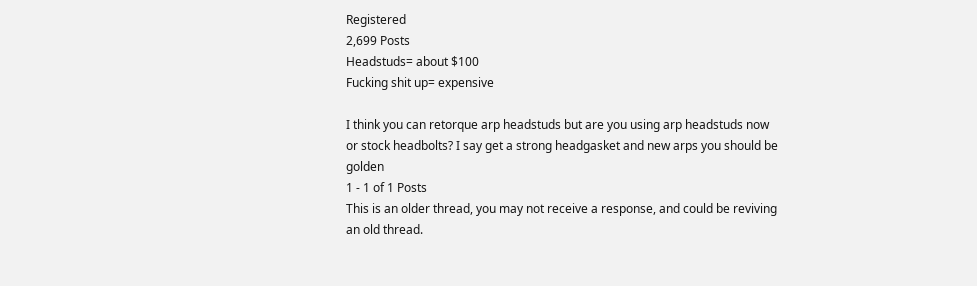Registered
2,699 Posts
Headstuds= about $100
Fucking shit up= expensive

I think you can retorque arp headstuds but are you using arp headstuds now or stock headbolts? I say get a strong headgasket and new arps you should be golden
1 - 1 of 1 Posts
This is an older thread, you may not receive a response, and could be reviving an old thread.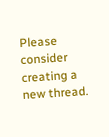Please consider creating a new thread.